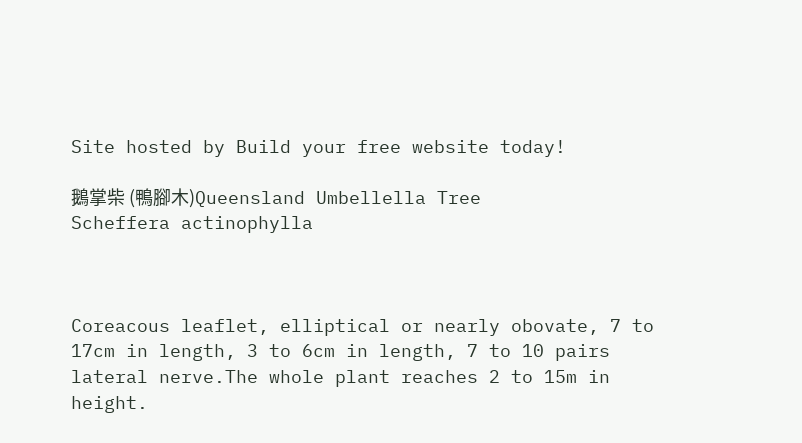Site hosted by Build your free website today!

鵝掌柴 (鴨腳木)Queensland Umbellella Tree
Scheffera actinophylla



Coreacous leaflet, elliptical or nearly obovate, 7 to 17cm in length, 3 to 6cm in length, 7 to 10 pairs lateral nerve.The whole plant reaches 2 to 15m in height.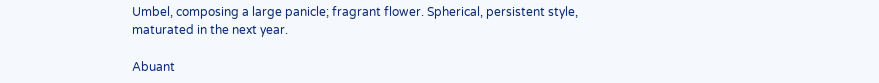Umbel, composing a large panicle; fragrant flower. Spherical, persistent style, maturated in the next year.

Abuant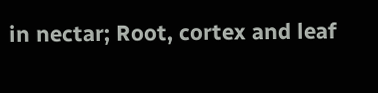in nectar; Root, cortex and leaf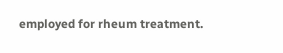employed for rheum treatment.